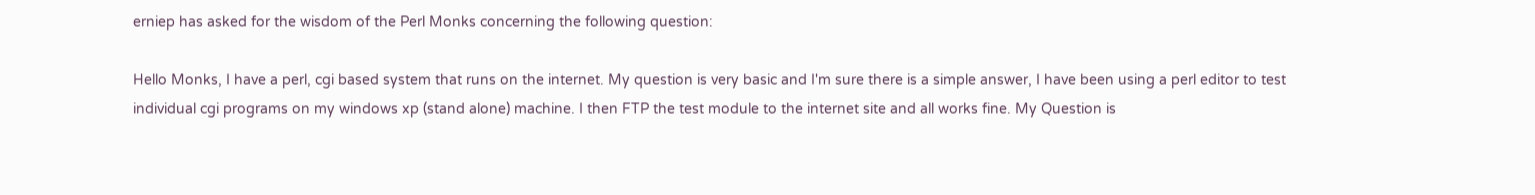erniep has asked for the wisdom of the Perl Monks concerning the following question:

Hello Monks, I have a perl, cgi based system that runs on the internet. My question is very basic and I'm sure there is a simple answer, I have been using a perl editor to test individual cgi programs on my windows xp (stand alone) machine. I then FTP the test module to the internet site and all works fine. My Question is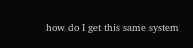how do I get this same system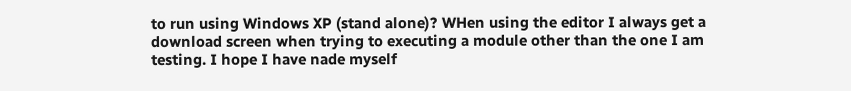to run using Windows XP (stand alone)? WHen using the editor I always get a download screen when trying to executing a module other than the one I am testing. I hope I have nade myself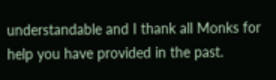understandable and I thank all Monks for help you have provided in the past.